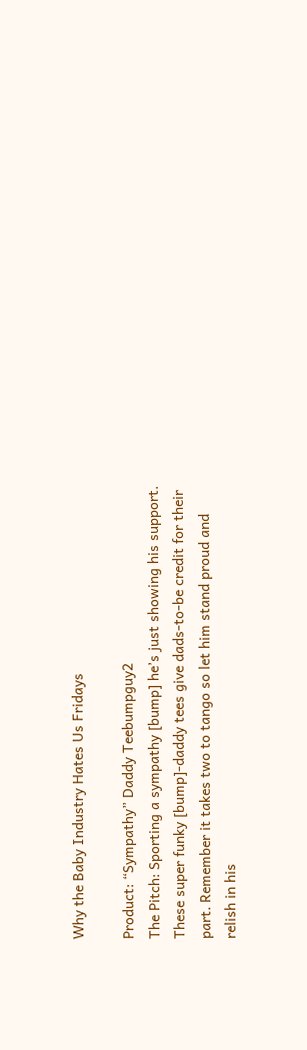Why the Baby Industry Hates Us Fridays

Product: “Sympathy” Daddy Teebumpguy2
The Pitch: Sporting a sympathy [bump] he’s just showing his support. These super funky [bump]-daddy tees give dads-to-be credit for their part. Remember it takes two to tango so let him stand proud and relish in his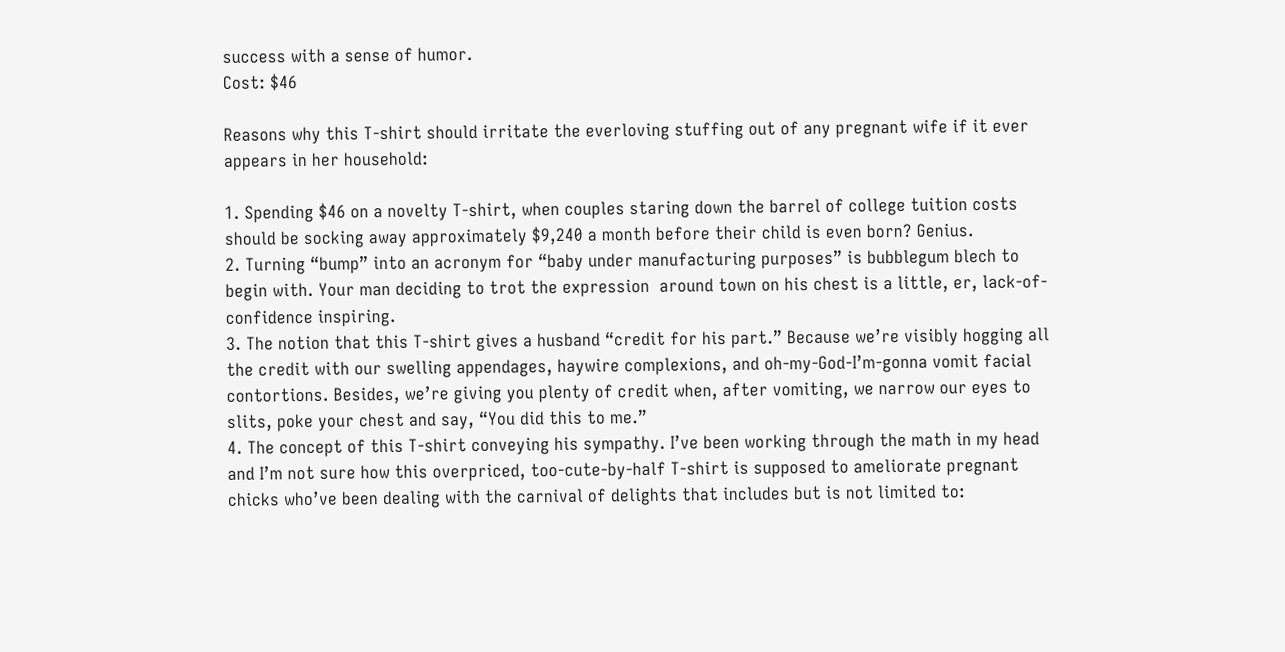success with a sense of humor.
Cost: $46

Reasons why this T-shirt should irritate the everloving stuffing out of any pregnant wife if it ever appears in her household:

1. Spending $46 on a novelty T-shirt, when couples staring down the barrel of college tuition costs should be socking away approximately $9,240 a month before their child is even born? Genius.
2. Turning “bump” into an acronym for “baby under manufacturing purposes” is bubblegum blech to begin with. Your man deciding to trot the expression  around town on his chest is a little, er, lack-of-confidence inspiring.
3. The notion that this T-shirt gives a husband “credit for his part.” Because we’re visibly hogging all the credit with our swelling appendages, haywire complexions, and oh-my-God-I’m-gonna vomit facial contortions. Besides, we’re giving you plenty of credit when, after vomiting, we narrow our eyes to slits, poke your chest and say, “You did this to me.”
4. The concept of this T-shirt conveying his sympathy. I’ve been working through the math in my head and I’m not sure how this overpriced, too-cute-by-half T-shirt is supposed to ameliorate pregnant chicks who’ve been dealing with the carnival of delights that includes but is not limited to: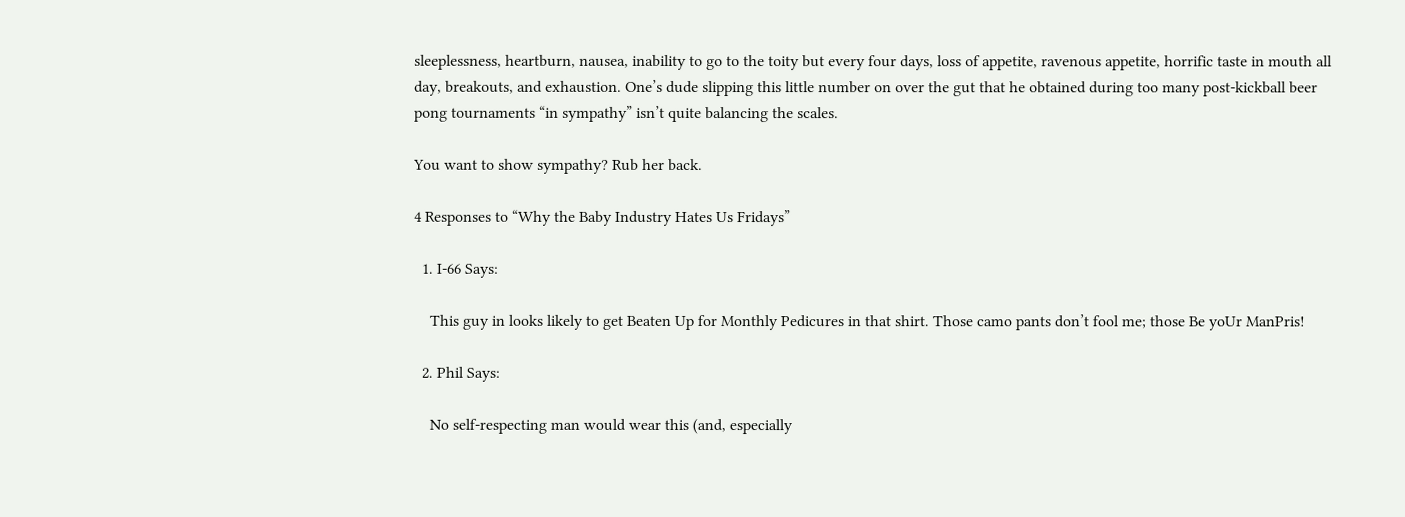sleeplessness, heartburn, nausea, inability to go to the toity but every four days, loss of appetite, ravenous appetite, horrific taste in mouth all day, breakouts, and exhaustion. One’s dude slipping this little number on over the gut that he obtained during too many post-kickball beer pong tournaments “in sympathy” isn’t quite balancing the scales.

You want to show sympathy? Rub her back.

4 Responses to “Why the Baby Industry Hates Us Fridays”

  1. I-66 Says:

    This guy in looks likely to get Beaten Up for Monthly Pedicures in that shirt. Those camo pants don’t fool me; those Be yoUr ManPris!

  2. Phil Says:

    No self-respecting man would wear this (and, especially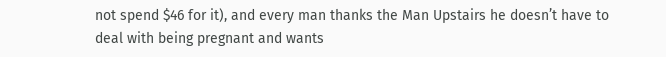not spend $46 for it), and every man thanks the Man Upstairs he doesn’t have to deal with being pregnant and wants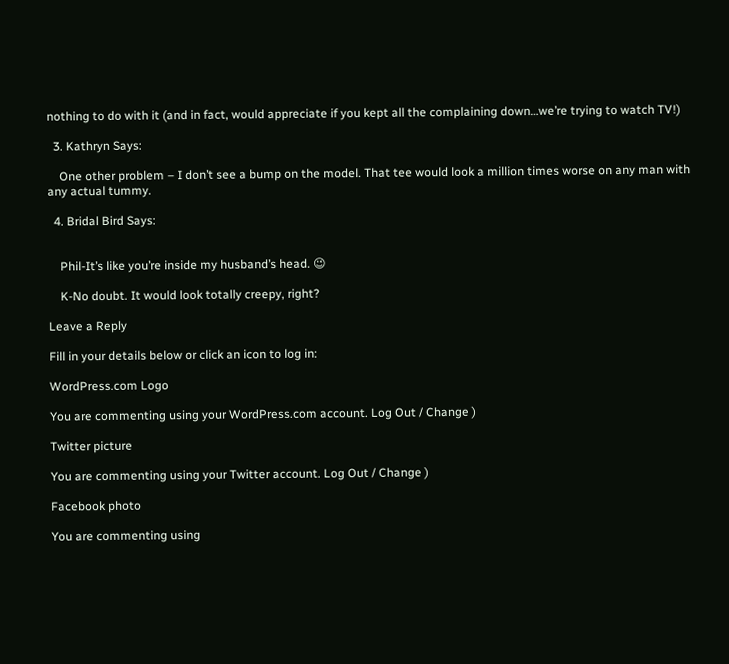nothing to do with it (and in fact, would appreciate if you kept all the complaining down…we’re trying to watch TV!)

  3. Kathryn Says:

    One other problem – I don’t see a bump on the model. That tee would look a million times worse on any man with any actual tummy.

  4. Bridal Bird Says:


    Phil-It’s like you’re inside my husband’s head. 😉

    K-No doubt. It would look totally creepy, right?

Leave a Reply

Fill in your details below or click an icon to log in:

WordPress.com Logo

You are commenting using your WordPress.com account. Log Out / Change )

Twitter picture

You are commenting using your Twitter account. Log Out / Change )

Facebook photo

You are commenting using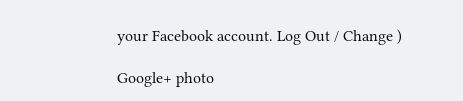your Facebook account. Log Out / Change )

Google+ photo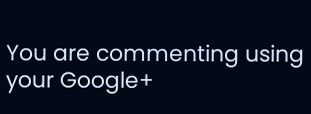You are commenting using your Google+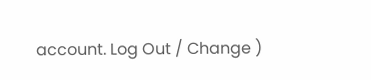account. Log Out / Change )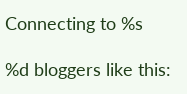Connecting to %s

%d bloggers like this: